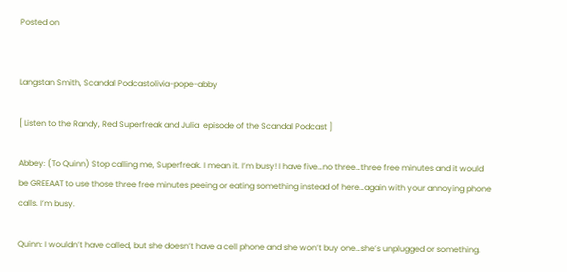Posted on


Langstan Smith, Scandal Podcastolivia-pope-abby

[ Listen to the Randy, Red Superfreak and Julia  episode of the Scandal Podcast ]

Abbey: (To Quinn) Stop calling me, Superfreak. I mean it. I’m busy! I have five…no three…three free minutes and it would be GREEAAT to use those three free minutes peeing or eating something instead of here…again with your annoying phone calls. I’m busy.

Quinn: I wouldn’t have called, but she doesn’t have a cell phone and she won’t buy one…she’s unplugged or something.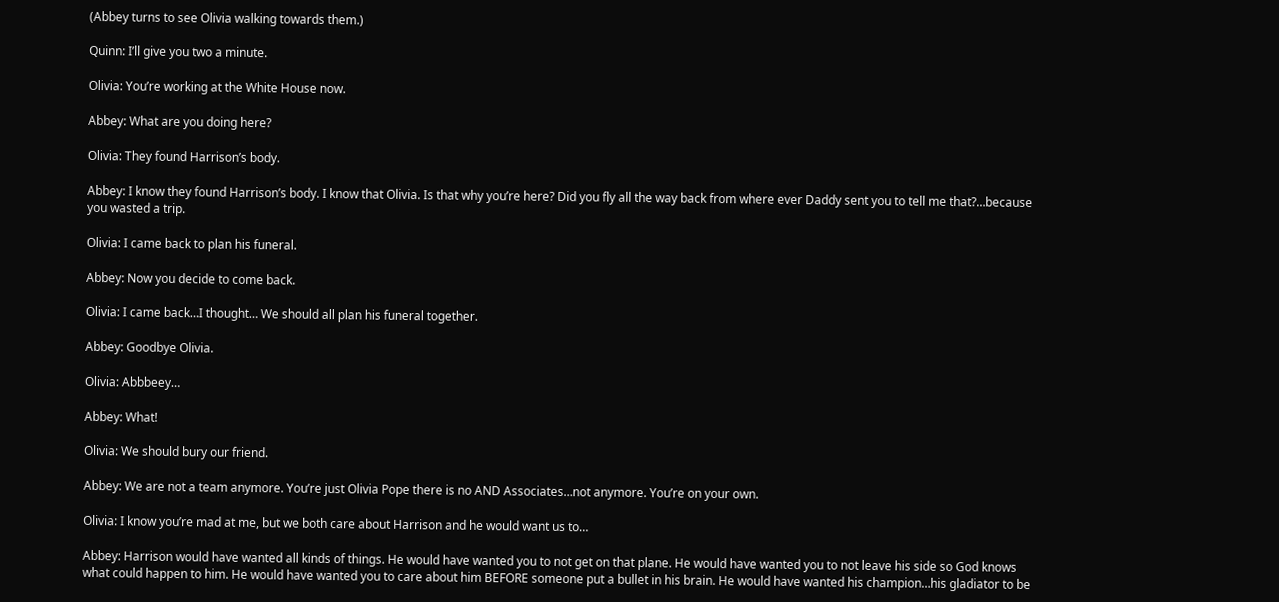(Abbey turns to see Olivia walking towards them.)

Quinn: I’ll give you two a minute.

Olivia: You’re working at the White House now.

Abbey: What are you doing here?

Olivia: They found Harrison’s body.

Abbey: I know they found Harrison’s body. I know that Olivia. Is that why you’re here? Did you fly all the way back from where ever Daddy sent you to tell me that?…because you wasted a trip.

Olivia: I came back to plan his funeral.

Abbey: Now you decide to come back.

Olivia: I came back…I thought… We should all plan his funeral together.

Abbey: Goodbye Olivia.

Olivia: Abbbeey…

Abbey: What!

Olivia: We should bury our friend.

Abbey: We are not a team anymore. You’re just Olivia Pope there is no AND Associates…not anymore. You’re on your own.

Olivia: I know you’re mad at me, but we both care about Harrison and he would want us to…

Abbey: Harrison would have wanted all kinds of things. He would have wanted you to not get on that plane. He would have wanted you to not leave his side so God knows what could happen to him. He would have wanted you to care about him BEFORE someone put a bullet in his brain. He would have wanted his champion…his gladiator to be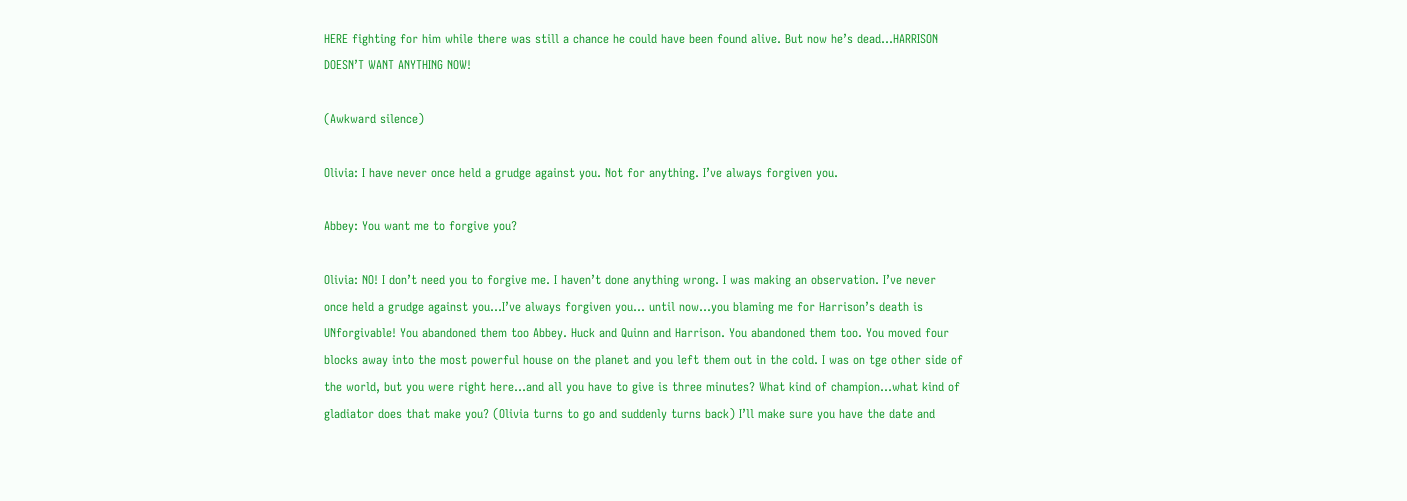HERE fighting for him while there was still a chance he could have been found alive. But now he’s dead…HARRISON DOESN’T WANT ANYTHING NOW!

(Awkward silence)

Olivia: I have never once held a grudge against you. Not for anything. I’ve always forgiven you.

Abbey: You want me to forgive you?

Olivia: NO! I don’t need you to forgive me. I haven’t done anything wrong. I was making an observation. I’ve never once held a grudge against you…I’ve always forgiven you… until now…you blaming me for Harrison’s death is UNforgivable! You abandoned them too Abbey. Huck and Quinn and Harrison. You abandoned them too. You moved four blocks away into the most powerful house on the planet and you left them out in the cold. I was on tge other side of the world, but you were right here…and all you have to give is three minutes? What kind of champion…what kind of gladiator does that make you? (Olivia turns to go and suddenly turns back) I’ll make sure you have the date and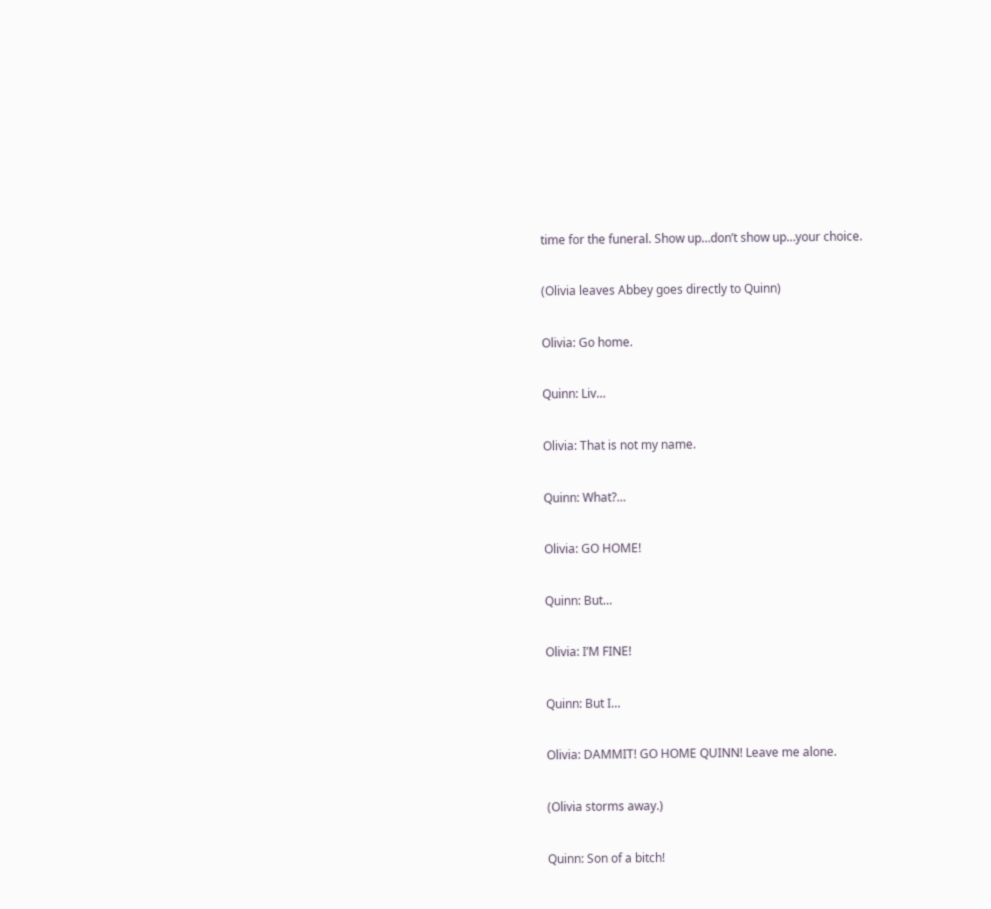time for the funeral. Show up…don’t show up…your choice.

(Olivia leaves Abbey goes directly to Quinn)

Olivia: Go home.

Quinn: Liv…

Olivia: That is not my name.

Quinn: What?…

Olivia: GO HOME!

Quinn: But…

Olivia: I’M FINE!

Quinn: But I…

Olivia: DAMMIT! GO HOME QUINN! Leave me alone.

(Olivia storms away.)

Quinn: Son of a bitch!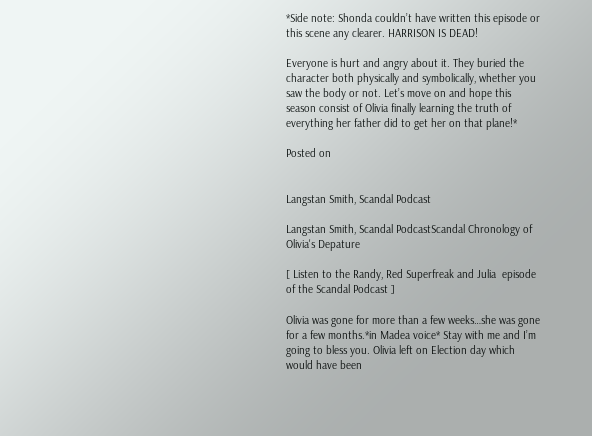*Side note: Shonda couldn’t have written this episode or this scene any clearer. HARRISON IS DEAD!

Everyone is hurt and angry about it. They buried the character both physically and symbolically, whether you saw the body or not. Let’s move on and hope this season consist of Olivia finally learning the truth of everything her father did to get her on that plane!*

Posted on


Langstan Smith, Scandal Podcast

Langstan Smith, Scandal PodcastScandal Chronology of Olivia's Depature

[ Listen to the Randy, Red Superfreak and Julia  episode of the Scandal Podcast ]

Olivia was gone for more than a few weeks…she was gone for a few months.*in Madea voice* Stay with me and I’m going to bless you. Olivia left on Election day which would have been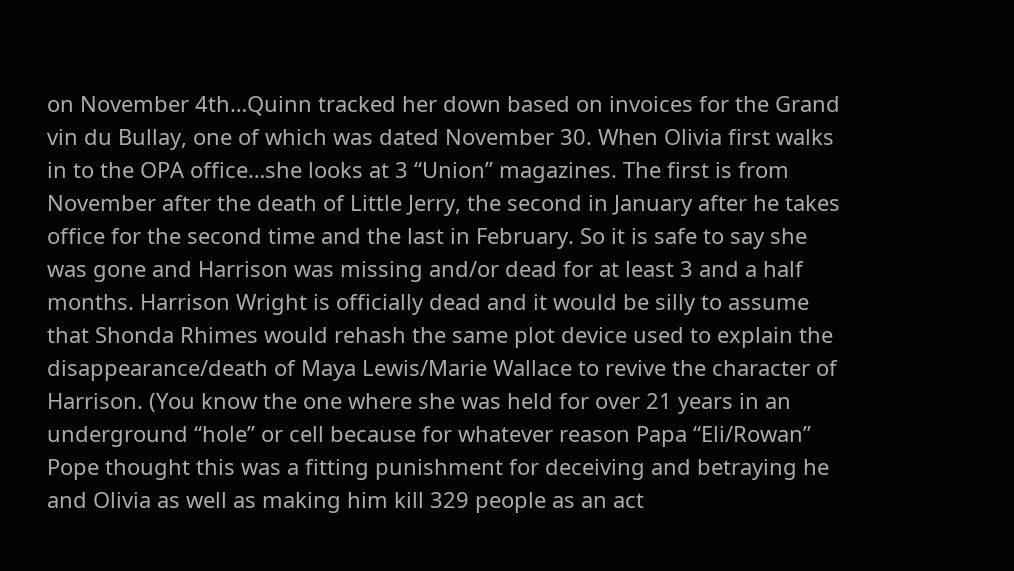on November 4th…Quinn tracked her down based on invoices for the Grand vin du Bullay, one of which was dated November 30. When Olivia first walks in to the OPA office…she looks at 3 “Union” magazines. The first is from November after the death of Little Jerry, the second in January after he takes office for the second time and the last in February. So it is safe to say she was gone and Harrison was missing and/or dead for at least 3 and a half months. Harrison Wright is officially dead and it would be silly to assume that Shonda Rhimes would rehash the same plot device used to explain the disappearance/death of Maya Lewis/Marie Wallace to revive the character of Harrison. (You know the one where she was held for over 21 years in an underground “hole” or cell because for whatever reason Papa “Eli/Rowan” Pope thought this was a fitting punishment for deceiving and betraying he and Olivia as well as making him kill 329 people as an act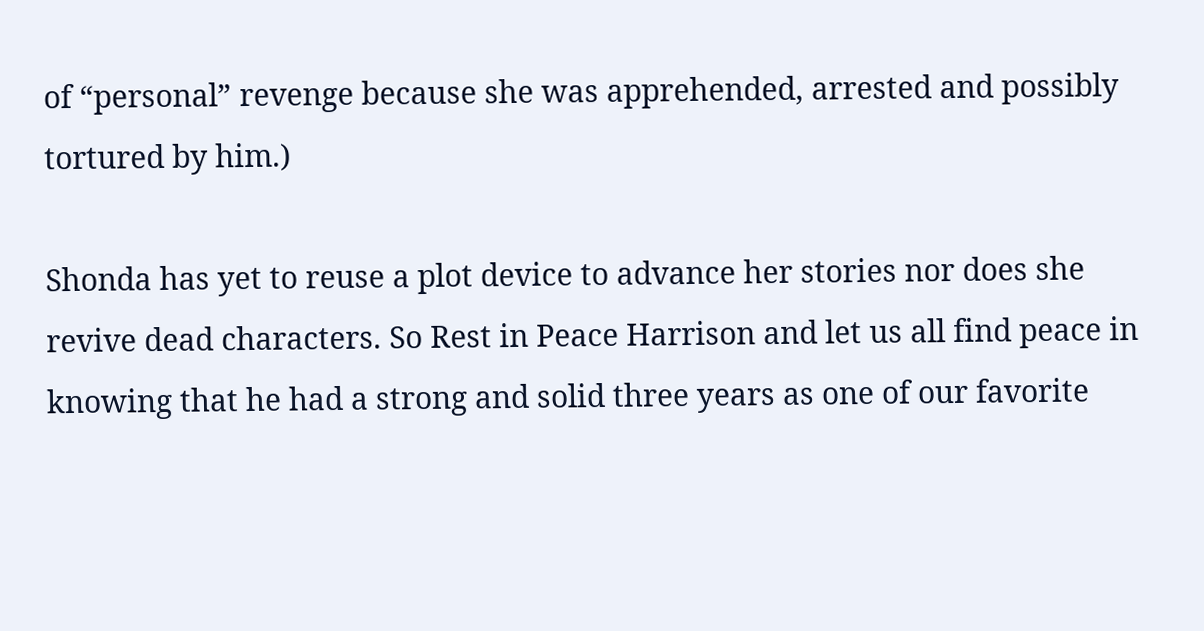of “personal” revenge because she was apprehended, arrested and possibly tortured by him.)

Shonda has yet to reuse a plot device to advance her stories nor does she revive dead characters. So Rest in Peace Harrison and let us all find peace in knowing that he had a strong and solid three years as one of our favorite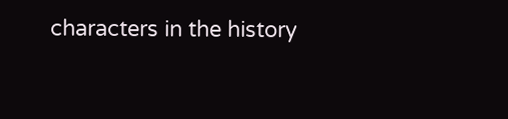characters in the history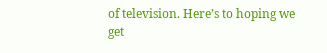of television. Here’s to hoping we get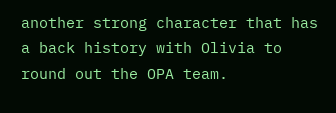another strong character that has a back history with Olivia to round out the OPA team.